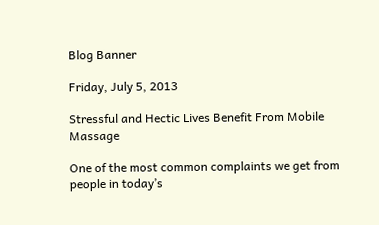Blog Banner

Friday, July 5, 2013

Stressful and Hectic Lives Benefit From Mobile Massage

One of the most common complaints we get from people in today’s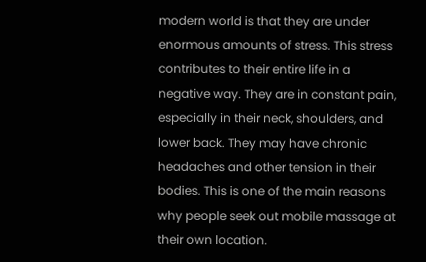modern world is that they are under enormous amounts of stress. This stress contributes to their entire life in a negative way. They are in constant pain, especially in their neck, shoulders, and lower back. They may have chronic headaches and other tension in their bodies. This is one of the main reasons why people seek out mobile massage at their own location.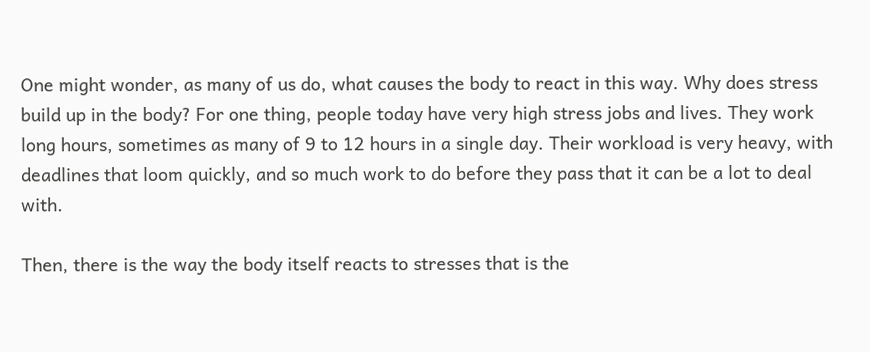One might wonder, as many of us do, what causes the body to react in this way. Why does stress build up in the body? For one thing, people today have very high stress jobs and lives. They work long hours, sometimes as many of 9 to 12 hours in a single day. Their workload is very heavy, with deadlines that loom quickly, and so much work to do before they pass that it can be a lot to deal with.

Then, there is the way the body itself reacts to stresses that is the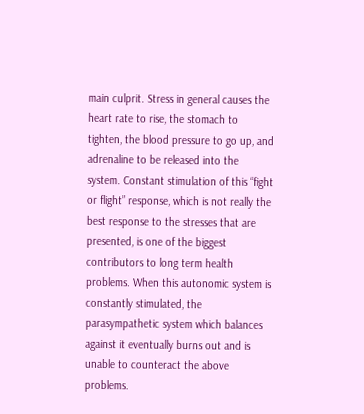main culprit. Stress in general causes the heart rate to rise, the stomach to tighten, the blood pressure to go up, and adrenaline to be released into the system. Constant stimulation of this “fight or flight” response, which is not really the best response to the stresses that are presented, is one of the biggest contributors to long term health problems. When this autonomic system is constantly stimulated, the parasympathetic system which balances against it eventually burns out and is unable to counteract the above problems.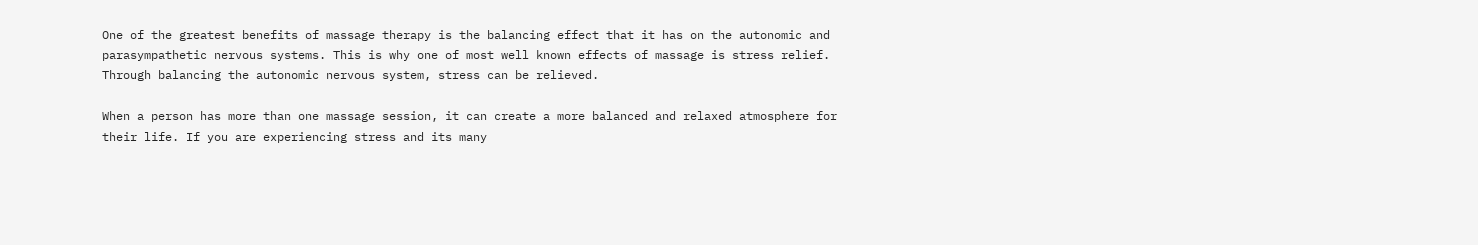One of the greatest benefits of massage therapy is the balancing effect that it has on the autonomic and parasympathetic nervous systems. This is why one of most well known effects of massage is stress relief. Through balancing the autonomic nervous system, stress can be relieved.

When a person has more than one massage session, it can create a more balanced and relaxed atmosphere for their life. If you are experiencing stress and its many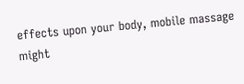effects upon your body, mobile massage might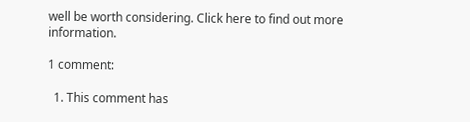well be worth considering. Click here to find out more information.

1 comment:

  1. This comment has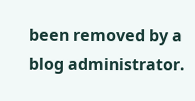been removed by a blog administrator.